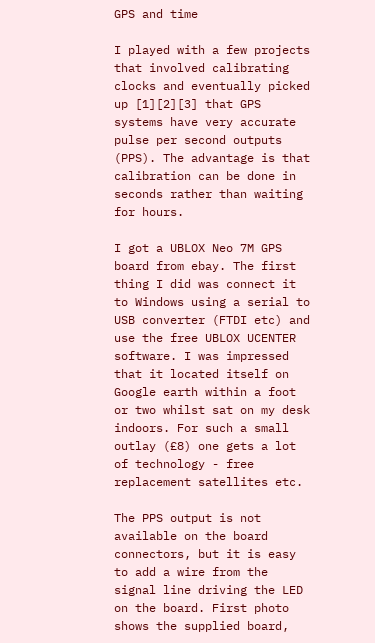GPS and time

I played with a few projects that involved calibrating clocks and eventually picked up [1][2][3] that GPS systems have very accurate pulse per second outputs (PPS). The advantage is that calibration can be done in seconds rather than waiting for hours.

I got a UBLOX Neo 7M GPS board from ebay. The first thing I did was connect it to Windows using a serial to USB converter (FTDI etc) and use the free UBLOX UCENTER software. I was impressed that it located itself on Google earth within a foot or two whilst sat on my desk indoors. For such a small outlay (£8) one gets a lot of technology - free replacement satellites etc.

The PPS output is not available on the board connectors, but it is easy to add a wire from the signal line driving the LED on the board. First photo shows the supplied board,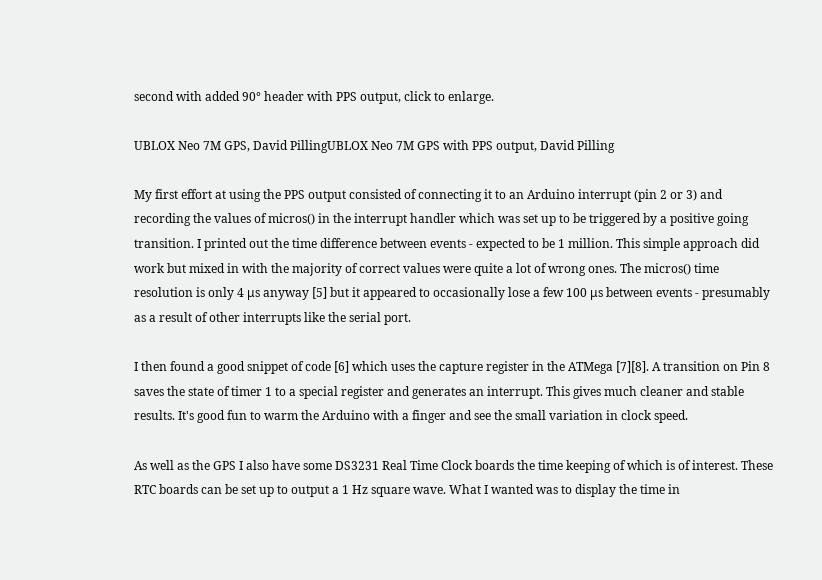second with added 90° header with PPS output, click to enlarge.

UBLOX Neo 7M GPS, David PillingUBLOX Neo 7M GPS with PPS output, David Pilling

My first effort at using the PPS output consisted of connecting it to an Arduino interrupt (pin 2 or 3) and recording the values of micros() in the interrupt handler which was set up to be triggered by a positive going transition. I printed out the time difference between events - expected to be 1 million. This simple approach did work but mixed in with the majority of correct values were quite a lot of wrong ones. The micros() time resolution is only 4 μs anyway [5] but it appeared to occasionally lose a few 100 μs between events - presumably as a result of other interrupts like the serial port.

I then found a good snippet of code [6] which uses the capture register in the ATMega [7][8]. A transition on Pin 8 saves the state of timer 1 to a special register and generates an interrupt. This gives much cleaner and stable results. It's good fun to warm the Arduino with a finger and see the small variation in clock speed.

As well as the GPS I also have some DS3231 Real Time Clock boards the time keeping of which is of interest. These RTC boards can be set up to output a 1 Hz square wave. What I wanted was to display the time in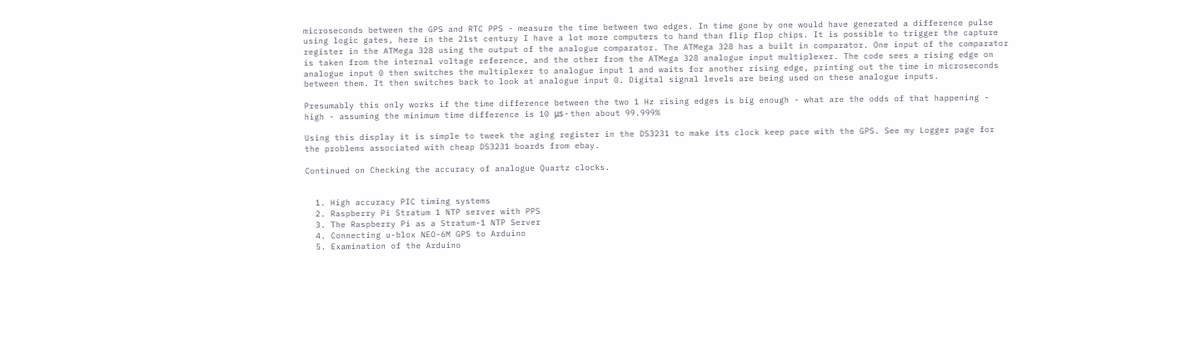microseconds between the GPS and RTC PPS - measure the time between two edges. In time gone by one would have generated a difference pulse using logic gates, here in the 21st century I have a lot more computers to hand than flip flop chips. It is possible to trigger the capture register in the ATMega 328 using the output of the analogue comparator. The ATMega 328 has a built in comparator. One input of the comparator is taken from the internal voltage reference, and the other from the ATMega 328 analogue input multiplexer. The code sees a rising edge on analogue input 0 then switches the multiplexer to analogue input 1 and waits for another rising edge, printing out the time in microseconds between them. It then switches back to look at analogue input 0. Digital signal levels are being used on these analogue inputs.

Presumably this only works if the time difference between the two 1 Hz rising edges is big enough - what are the odds of that happening - high - assuming the minimum time difference is 10 μs - then about 99.999%

Using this display it is simple to tweek the aging register in the DS3231 to make its clock keep pace with the GPS. See my Logger page for the problems associated with cheap DS3231 boards from ebay.

Continued on Checking the accuracy of analogue Quartz clocks.


  1. High accuracy PIC timing systems
  2. Raspberry Pi Stratum 1 NTP server with PPS
  3. The Raspberry Pi as a Stratum-1 NTP Server
  4. Connecting u-blox NEO-6M GPS to Arduino
  5. Examination of the Arduino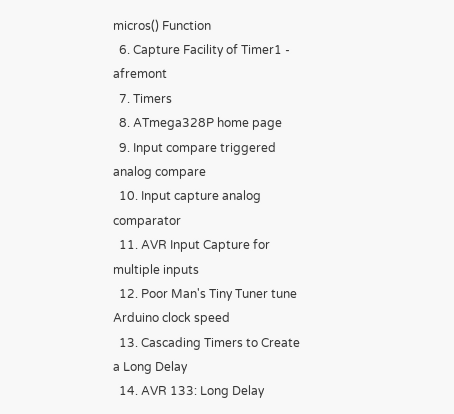micros() Function
  6. Capture Facility of Timer1 - afremont
  7. Timers
  8. ATmega328P home page
  9. Input compare triggered analog compare
  10. Input capture analog comparator
  11. AVR Input Capture for multiple inputs
  12. Poor Man's Tiny Tuner tune Arduino clock speed
  13. Cascading Timers to Create a Long Delay
  14. AVR 133: Long Delay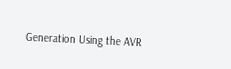Generation Using the AVR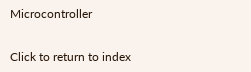Microcontroller


Click to return to index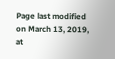Page last modified on March 13, 2019, at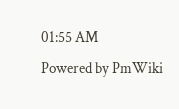01:55 AM
Powered by PmWiki